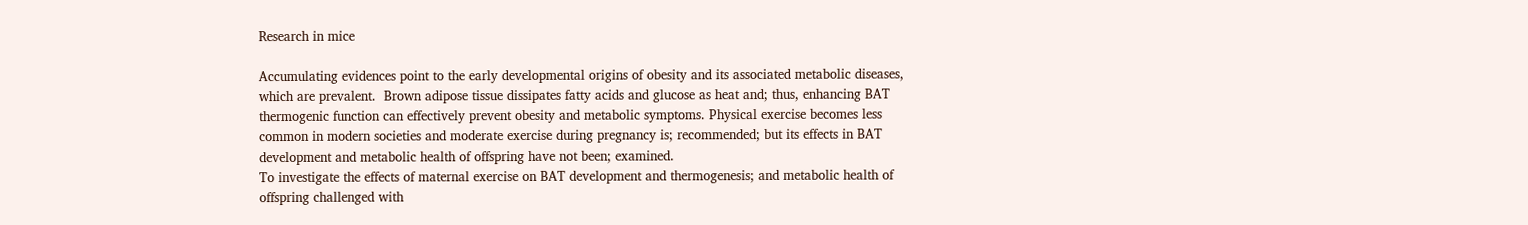Research in mice

Accumulating evidences point to the early developmental origins of obesity and its associated metabolic diseases, which are prevalent.  Brown adipose tissue dissipates fatty acids and glucose as heat and; thus, enhancing BAT thermogenic function can effectively prevent obesity and metabolic symptoms. Physical exercise becomes less common in modern societies and moderate exercise during pregnancy is; recommended; but its effects in BAT development and metabolic health of offspring have not been; examined.
To investigate the effects of maternal exercise on BAT development and thermogenesis; and metabolic health of offspring challenged with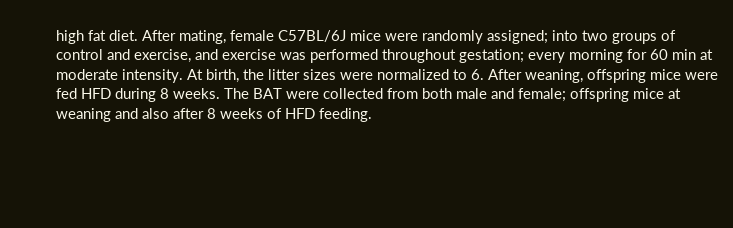high fat diet. After mating, female C57BL/6J mice were randomly assigned; into two groups of control and exercise, and exercise was performed throughout gestation; every morning for 60 min at moderate intensity. At birth, the litter sizes were normalized to 6. After weaning, offspring mice were fed HFD during 8 weeks. The BAT were collected from both male and female; offspring mice at weaning and also after 8 weeks of HFD feeding.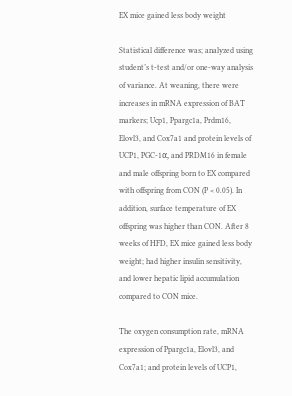EX mice gained less body weight

Statistical difference was; analyzed using student’s t-test and/or one-way analysis of variance. At weaning, there were increases in mRNA expression of BAT markers; Ucp1, Ppargc1a, Prdm16, Elovl3, and Cox7a1 and protein levels of UCP1, PGC-1α, and PRDM16 in female and male offspring born to EX compared with offspring from CON (P < 0.05). In addition, surface temperature of EX offspring was higher than CON. After 8 weeks of HFD, EX mice gained less body weight; had higher insulin sensitivity, and lower hepatic lipid accumulation compared to CON mice.

The oxygen consumption rate, mRNA expression of Ppargc1a, Elovl3, and Cox7a1; and protein levels of UCP1,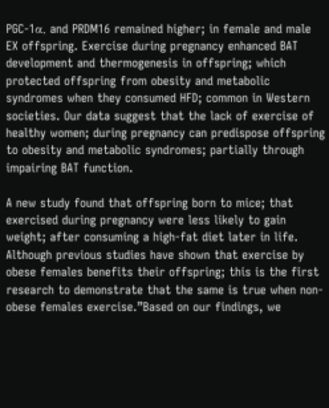PGC-1α, and PRDM16 remained higher; in female and male EX offspring. Exercise during pregnancy enhanced BAT development and thermogenesis in offspring; which protected offspring from obesity and metabolic syndromes when they consumed HFD; common in Western societies. Our data suggest that the lack of exercise of healthy women; during pregnancy can predispose offspring to obesity and metabolic syndromes; partially through impairing BAT function.

A new study found that offspring born to mice; that exercised during pregnancy were less likely to gain weight; after consuming a high-fat diet later in life. Although previous studies have shown that exercise by obese females benefits their offspring; this is the first research to demonstrate that the same is true when non-obese females exercise.”Based on our findings, we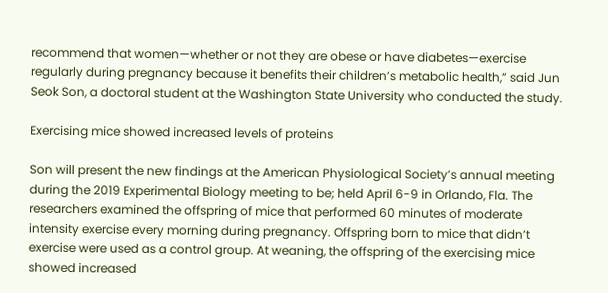recommend that women—whether or not they are obese or have diabetes—exercise regularly during pregnancy because it benefits their children’s metabolic health,” said Jun Seok Son, a doctoral student at the Washington State University who conducted the study.

Exercising mice showed increased levels of proteins

Son will present the new findings at the American Physiological Society’s annual meeting during the 2019 Experimental Biology meeting to be; held April 6-9 in Orlando, Fla. The researchers examined the offspring of mice that performed 60 minutes of moderate intensity exercise every morning during pregnancy. Offspring born to mice that didn’t exercise were used as a control group. At weaning, the offspring of the exercising mice showed increased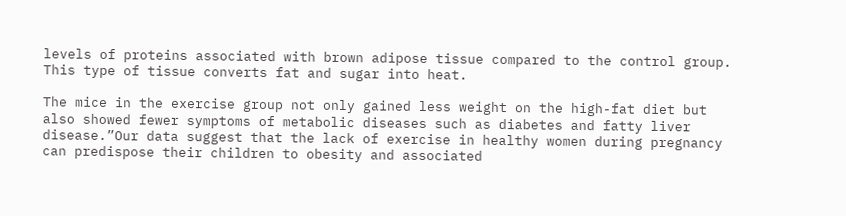levels of proteins associated with brown adipose tissue compared to the control group. This type of tissue converts fat and sugar into heat.

The mice in the exercise group not only gained less weight on the high-fat diet but also showed fewer symptoms of metabolic diseases such as diabetes and fatty liver disease.”Our data suggest that the lack of exercise in healthy women during pregnancy can predispose their children to obesity and associated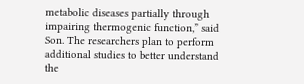metabolic diseases partially through impairing thermogenic function,” said Son. The researchers plan to perform additional studies to better understand the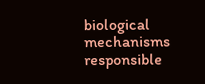biological mechanisms responsible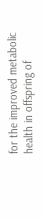for the improved metabolic health in offspring of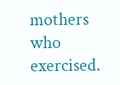mothers who exercised.